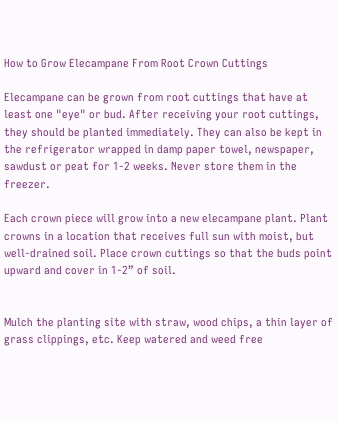How to Grow Elecampane From Root Crown Cuttings

Elecampane can be grown from root cuttings that have at least one "eye" or bud. After receiving your root cuttings, they should be planted immediately. They can also be kept in the refrigerator wrapped in damp paper towel, newspaper, sawdust or peat for 1-2 weeks. Never store them in the freezer.

Each crown piece will grow into a new elecampane plant. Plant crowns in a location that receives full sun with moist, but well-drained soil. Place crown cuttings so that the buds point upward and cover in 1-2” of soil.


Mulch the planting site with straw, wood chips, a thin layer of grass clippings, etc. Keep watered and weed free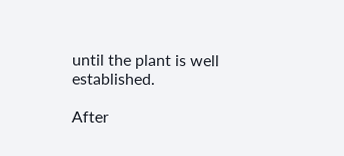until the plant is well established.

After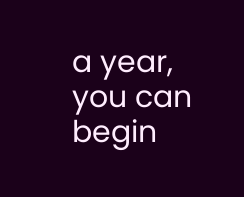a year, you can begin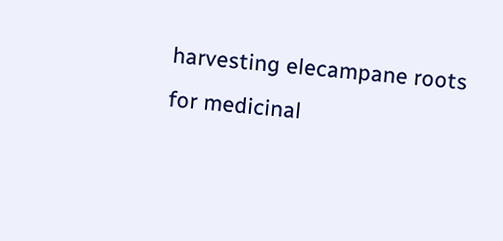harvesting elecampane roots for medicinal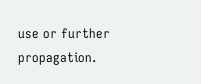use or further propagation.